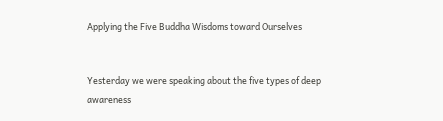Applying the Five Buddha Wisdoms toward Ourselves


Yesterday we were speaking about the five types of deep awareness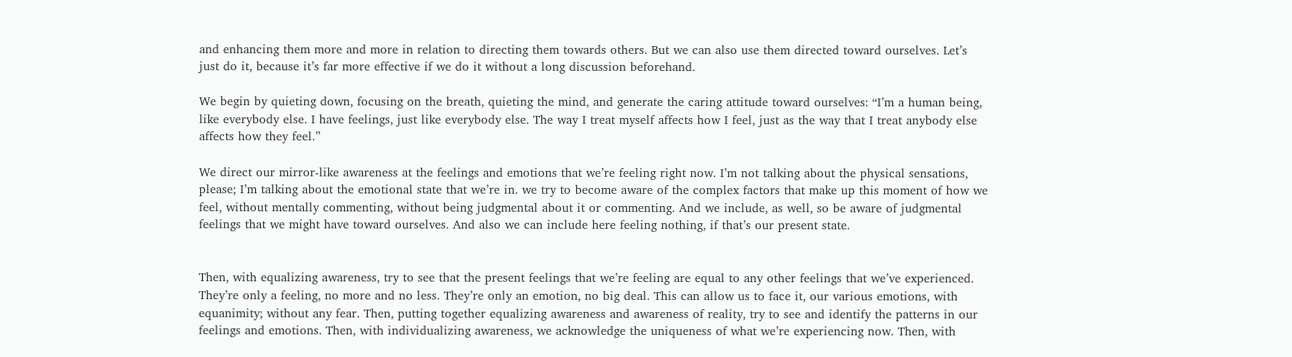and enhancing them more and more in relation to directing them towards others. But we can also use them directed toward ourselves. Let’s just do it, because it’s far more effective if we do it without a long discussion beforehand.

We begin by quieting down, focusing on the breath, quieting the mind, and generate the caring attitude toward ourselves: “I’m a human being, like everybody else. I have feelings, just like everybody else. The way I treat myself affects how I feel, just as the way that I treat anybody else affects how they feel.”

We direct our mirror-like awareness at the feelings and emotions that we’re feeling right now. I’m not talking about the physical sensations, please; I’m talking about the emotional state that we’re in. we try to become aware of the complex factors that make up this moment of how we feel, without mentally commenting, without being judgmental about it or commenting. And we include, as well, so be aware of judgmental feelings that we might have toward ourselves. And also we can include here feeling nothing, if that’s our present state.


Then, with equalizing awareness, try to see that the present feelings that we’re feeling are equal to any other feelings that we’ve experienced. They’re only a feeling, no more and no less. They’re only an emotion, no big deal. This can allow us to face it, our various emotions, with equanimity; without any fear. Then, putting together equalizing awareness and awareness of reality, try to see and identify the patterns in our feelings and emotions. Then, with individualizing awareness, we acknowledge the uniqueness of what we’re experiencing now. Then, with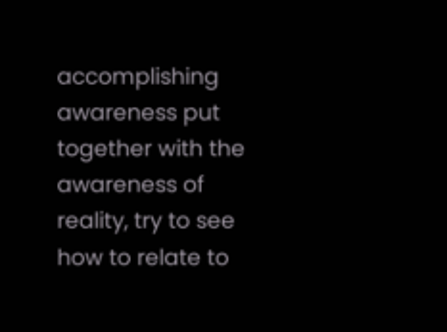accomplishing awareness put together with the awareness of reality, try to see how to relate to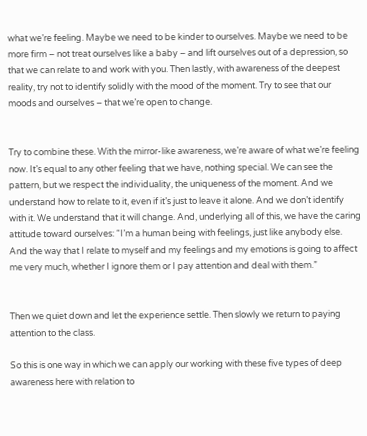what we’re feeling. Maybe we need to be kinder to ourselves. Maybe we need to be more firm – not treat ourselves like a baby – and lift ourselves out of a depression, so that we can relate to and work with you. Then lastly, with awareness of the deepest reality, try not to identify solidly with the mood of the moment. Try to see that our moods and ourselves – that we’re open to change.


Try to combine these. With the mirror-like awareness, we’re aware of what we’re feeling now. It’s equal to any other feeling that we have, nothing special. We can see the pattern, but we respect the individuality, the uniqueness of the moment. And we understand how to relate to it, even if it’s just to leave it alone. And we don’t identify with it. We understand that it will change. And, underlying all of this, we have the caring attitude toward ourselves: “I’m a human being with feelings, just like anybody else. And the way that I relate to myself and my feelings and my emotions is going to affect me very much, whether I ignore them or I pay attention and deal with them.”


Then we quiet down and let the experience settle. Then slowly we return to paying attention to the class.

So this is one way in which we can apply our working with these five types of deep awareness here with relation to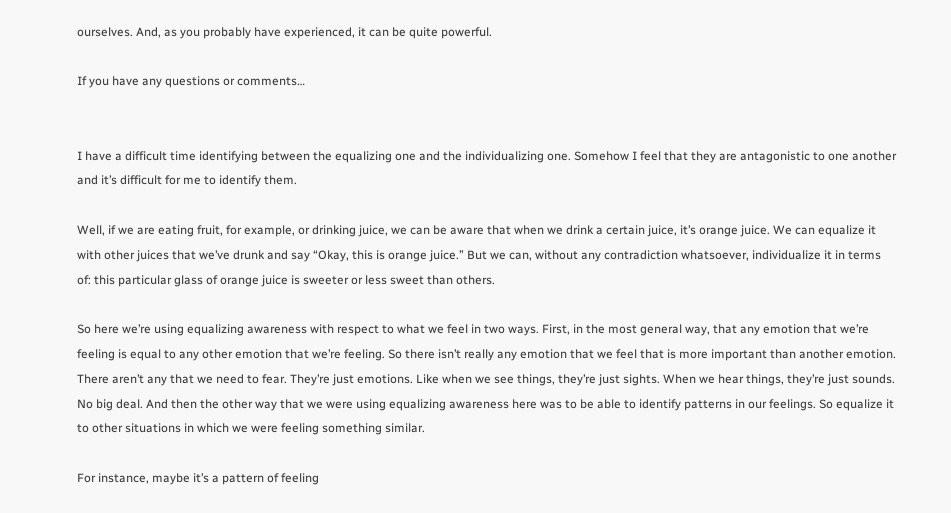ourselves. And, as you probably have experienced, it can be quite powerful.

If you have any questions or comments…


I have a difficult time identifying between the equalizing one and the individualizing one. Somehow I feel that they are antagonistic to one another and it’s difficult for me to identify them.

Well, if we are eating fruit, for example, or drinking juice, we can be aware that when we drink a certain juice, it’s orange juice. We can equalize it with other juices that we’ve drunk and say “Okay, this is orange juice.” But we can, without any contradiction whatsoever, individualize it in terms of: this particular glass of orange juice is sweeter or less sweet than others.

So here we’re using equalizing awareness with respect to what we feel in two ways. First, in the most general way, that any emotion that we’re feeling is equal to any other emotion that we’re feeling. So there isn’t really any emotion that we feel that is more important than another emotion. There aren’t any that we need to fear. They’re just emotions. Like when we see things, they’re just sights. When we hear things, they’re just sounds. No big deal. And then the other way that we were using equalizing awareness here was to be able to identify patterns in our feelings. So equalize it to other situations in which we were feeling something similar.

For instance, maybe it’s a pattern of feeling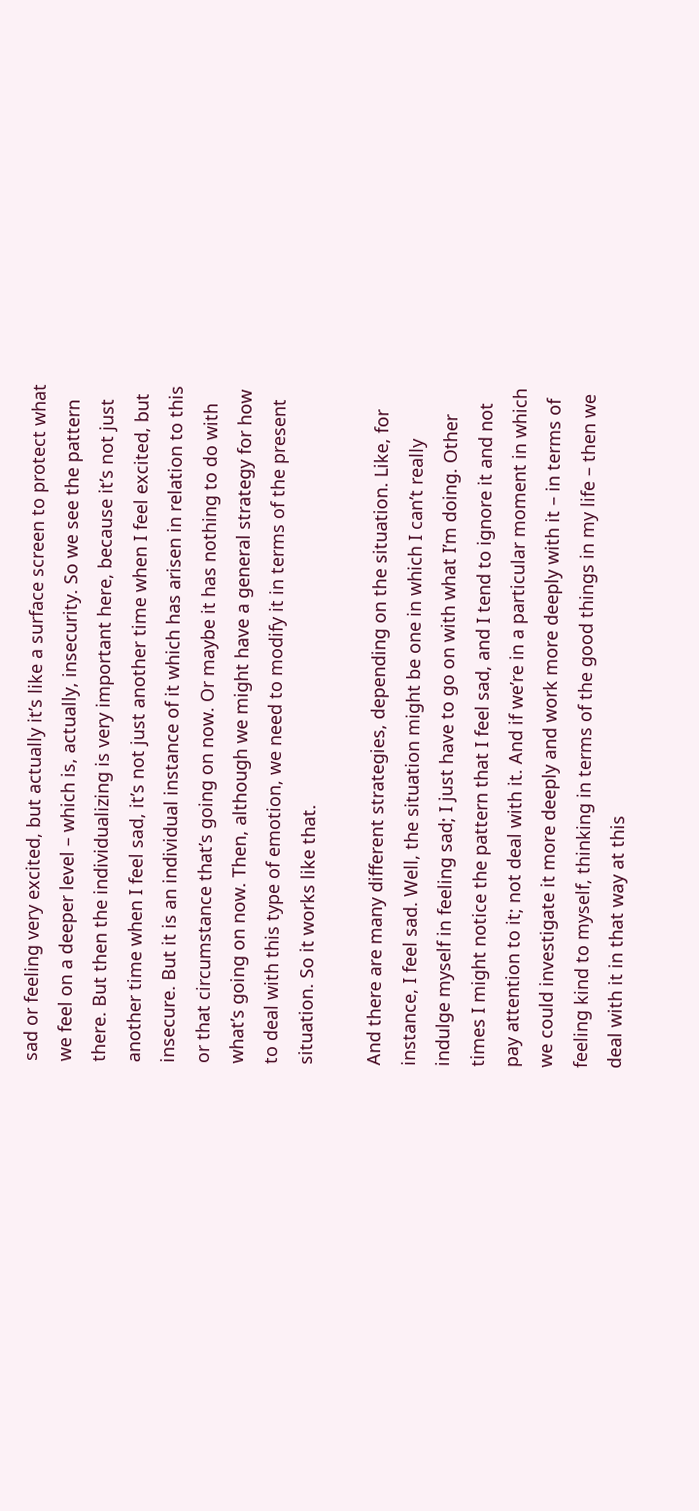sad or feeling very excited, but actually it’s like a surface screen to protect what we feel on a deeper level – which is, actually, insecurity. So we see the pattern there. But then the individualizing is very important here, because it’s not just another time when I feel sad, it’s not just another time when I feel excited, but insecure. But it is an individual instance of it which has arisen in relation to this or that circumstance that’s going on now. Or maybe it has nothing to do with what’s going on now. Then, although we might have a general strategy for how to deal with this type of emotion, we need to modify it in terms of the present situation. So it works like that.

And there are many different strategies, depending on the situation. Like, for instance, I feel sad. Well, the situation might be one in which I can’t really indulge myself in feeling sad; I just have to go on with what I’m doing. Other times I might notice the pattern that I feel sad, and I tend to ignore it and not pay attention to it; not deal with it. And if we’re in a particular moment in which we could investigate it more deeply and work more deeply with it – in terms of feeling kind to myself, thinking in terms of the good things in my life – then we deal with it in that way at this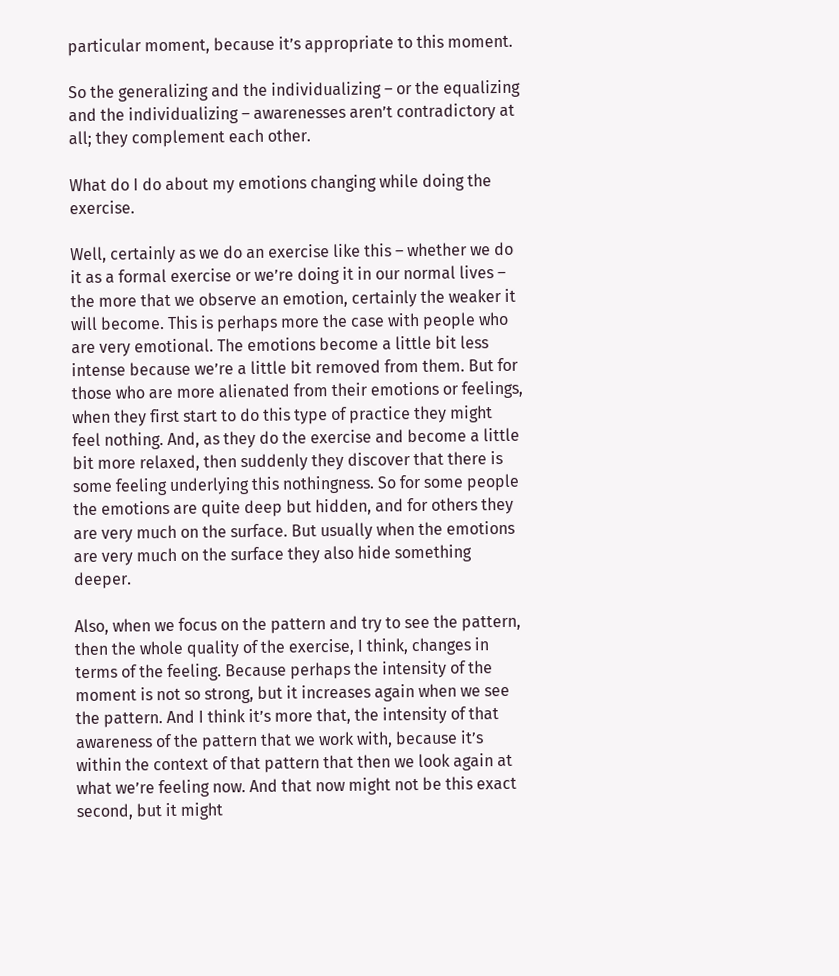particular moment, because it’s appropriate to this moment.

So the generalizing and the individualizing – or the equalizing and the individualizing – awarenesses aren’t contradictory at all; they complement each other.

What do I do about my emotions changing while doing the exercise.

Well, certainly as we do an exercise like this – whether we do it as a formal exercise or we’re doing it in our normal lives – the more that we observe an emotion, certainly the weaker it will become. This is perhaps more the case with people who are very emotional. The emotions become a little bit less intense because we’re a little bit removed from them. But for those who are more alienated from their emotions or feelings, when they first start to do this type of practice they might feel nothing. And, as they do the exercise and become a little bit more relaxed, then suddenly they discover that there is some feeling underlying this nothingness. So for some people the emotions are quite deep but hidden, and for others they are very much on the surface. But usually when the emotions are very much on the surface they also hide something deeper.

Also, when we focus on the pattern and try to see the pattern, then the whole quality of the exercise, I think, changes in terms of the feeling. Because perhaps the intensity of the moment is not so strong, but it increases again when we see the pattern. And I think it’s more that, the intensity of that awareness of the pattern that we work with, because it’s within the context of that pattern that then we look again at what we’re feeling now. And that now might not be this exact second, but it might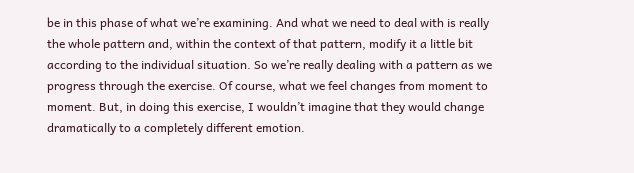be in this phase of what we’re examining. And what we need to deal with is really the whole pattern and, within the context of that pattern, modify it a little bit according to the individual situation. So we’re really dealing with a pattern as we progress through the exercise. Of course, what we feel changes from moment to moment. But, in doing this exercise, I wouldn’t imagine that they would change dramatically to a completely different emotion.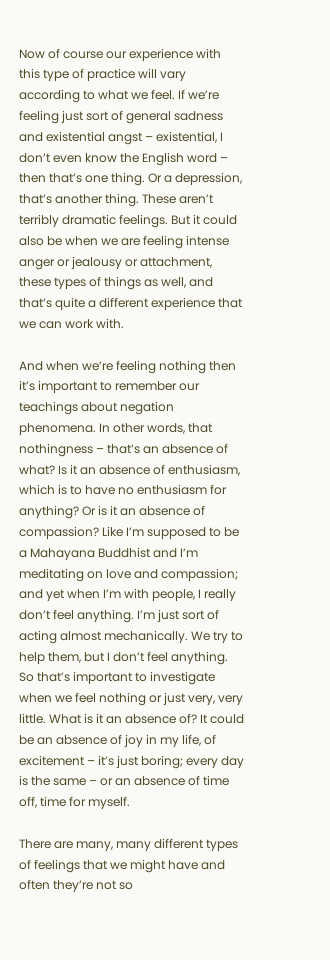Now of course our experience with this type of practice will vary according to what we feel. If we’re feeling just sort of general sadness and existential angst – existential, I don’t even know the English word – then that’s one thing. Or a depression, that’s another thing. These aren’t terribly dramatic feelings. But it could also be when we are feeling intense anger or jealousy or attachment, these types of things as well, and that’s quite a different experience that we can work with.

And when we’re feeling nothing then it’s important to remember our teachings about negation phenomena. In other words, that nothingness – that’s an absence of what? Is it an absence of enthusiasm, which is to have no enthusiasm for anything? Or is it an absence of compassion? Like I’m supposed to be a Mahayana Buddhist and I’m meditating on love and compassion; and yet when I’m with people, I really don’t feel anything. I’m just sort of acting almost mechanically. We try to help them, but I don’t feel anything. So that’s important to investigate when we feel nothing or just very, very little. What is it an absence of? It could be an absence of joy in my life, of excitement – it’s just boring; every day is the same – or an absence of time off, time for myself.

There are many, many different types of feelings that we might have and often they’re not so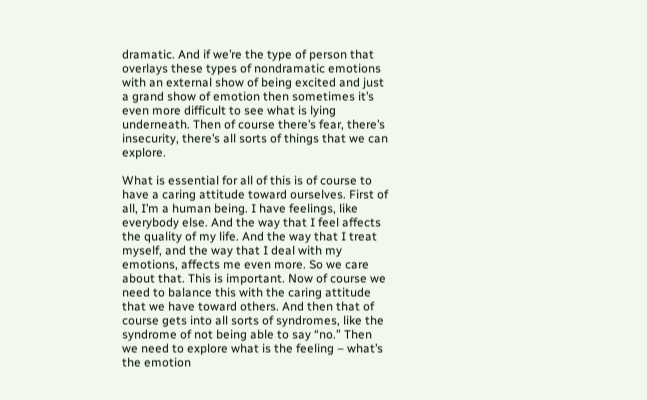dramatic. And if we’re the type of person that overlays these types of nondramatic emotions with an external show of being excited and just a grand show of emotion then sometimes it’s even more difficult to see what is lying underneath. Then of course there’s fear, there’s insecurity, there’s all sorts of things that we can explore.

What is essential for all of this is of course to have a caring attitude toward ourselves. First of all, I’m a human being. I have feelings, like everybody else. And the way that I feel affects the quality of my life. And the way that I treat myself, and the way that I deal with my emotions, affects me even more. So we care about that. This is important. Now of course we need to balance this with the caring attitude that we have toward others. And then that of course gets into all sorts of syndromes, like the syndrome of not being able to say “no.” Then we need to explore what is the feeling – what’s the emotion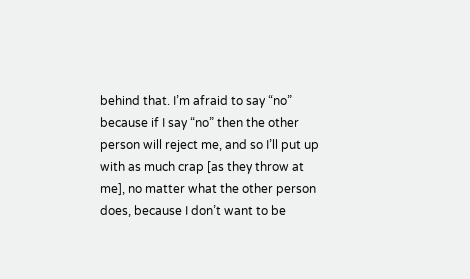behind that. I’m afraid to say “no” because if I say “no” then the other person will reject me, and so I’ll put up with as much crap [as they throw at me], no matter what the other person does, because I don’t want to be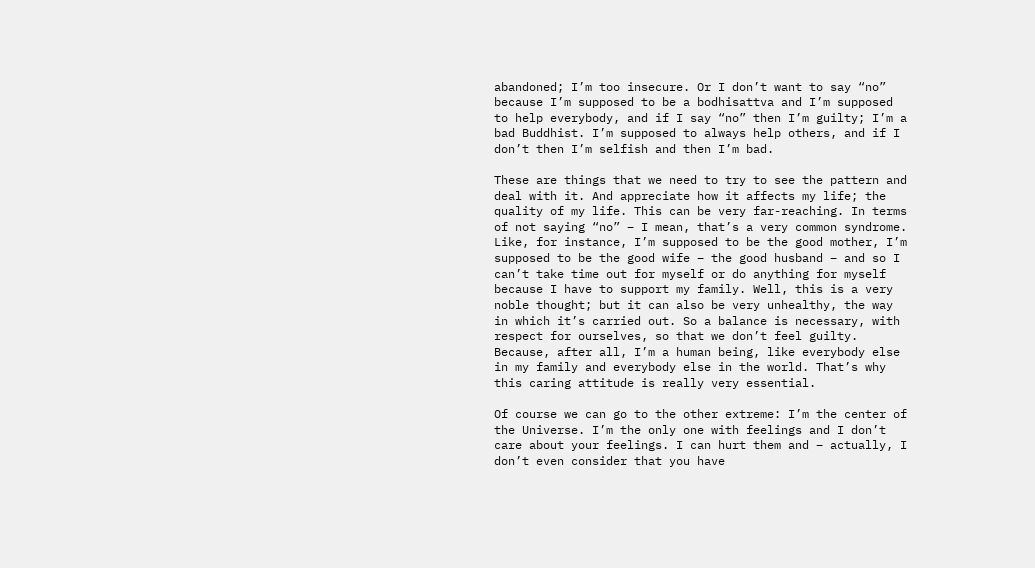abandoned; I’m too insecure. Or I don’t want to say “no” because I’m supposed to be a bodhisattva and I’m supposed to help everybody, and if I say “no” then I’m guilty; I’m a bad Buddhist. I’m supposed to always help others, and if I don’t then I’m selfish and then I’m bad.

These are things that we need to try to see the pattern and deal with it. And appreciate how it affects my life; the quality of my life. This can be very far-reaching. In terms of not saying “no” – I mean, that’s a very common syndrome. Like, for instance, I’m supposed to be the good mother, I’m supposed to be the good wife – the good husband – and so I can’t take time out for myself or do anything for myself because I have to support my family. Well, this is a very noble thought; but it can also be very unhealthy, the way in which it’s carried out. So a balance is necessary, with respect for ourselves, so that we don’t feel guilty. Because, after all, I’m a human being, like everybody else in my family and everybody else in the world. That’s why this caring attitude is really very essential.

Of course we can go to the other extreme: I’m the center of the Universe. I’m the only one with feelings and I don’t care about your feelings. I can hurt them and – actually, I don’t even consider that you have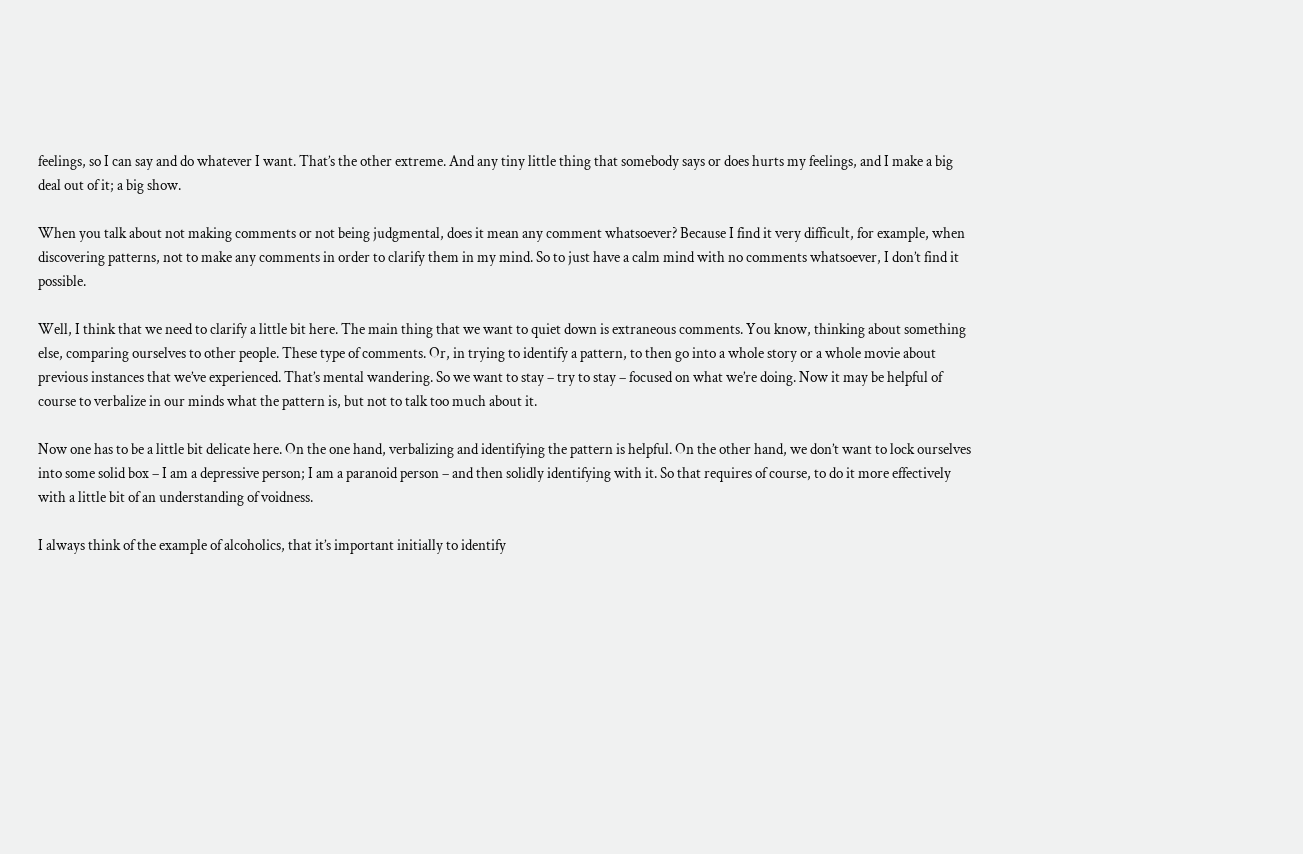feelings, so I can say and do whatever I want. That’s the other extreme. And any tiny little thing that somebody says or does hurts my feelings, and I make a big deal out of it; a big show.

When you talk about not making comments or not being judgmental, does it mean any comment whatsoever? Because I find it very difficult, for example, when discovering patterns, not to make any comments in order to clarify them in my mind. So to just have a calm mind with no comments whatsoever, I don’t find it possible.

Well, I think that we need to clarify a little bit here. The main thing that we want to quiet down is extraneous comments. You know, thinking about something else, comparing ourselves to other people. These type of comments. Or, in trying to identify a pattern, to then go into a whole story or a whole movie about previous instances that we’ve experienced. That’s mental wandering. So we want to stay – try to stay – focused on what we’re doing. Now it may be helpful of course to verbalize in our minds what the pattern is, but not to talk too much about it.

Now one has to be a little bit delicate here. On the one hand, verbalizing and identifying the pattern is helpful. On the other hand, we don’t want to lock ourselves into some solid box – I am a depressive person; I am a paranoid person – and then solidly identifying with it. So that requires of course, to do it more effectively with a little bit of an understanding of voidness.

I always think of the example of alcoholics, that it’s important initially to identify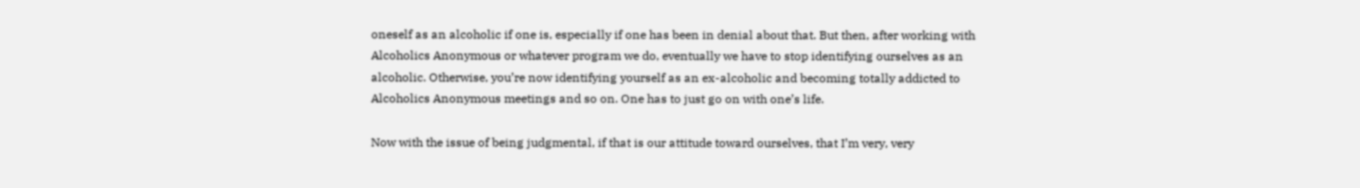oneself as an alcoholic if one is, especially if one has been in denial about that. But then, after working with Alcoholics Anonymous or whatever program we do, eventually we have to stop identifying ourselves as an alcoholic. Otherwise, you’re now identifying yourself as an ex-alcoholic and becoming totally addicted to Alcoholics Anonymous meetings and so on. One has to just go on with one’s life.

Now with the issue of being judgmental, if that is our attitude toward ourselves, that I’m very, very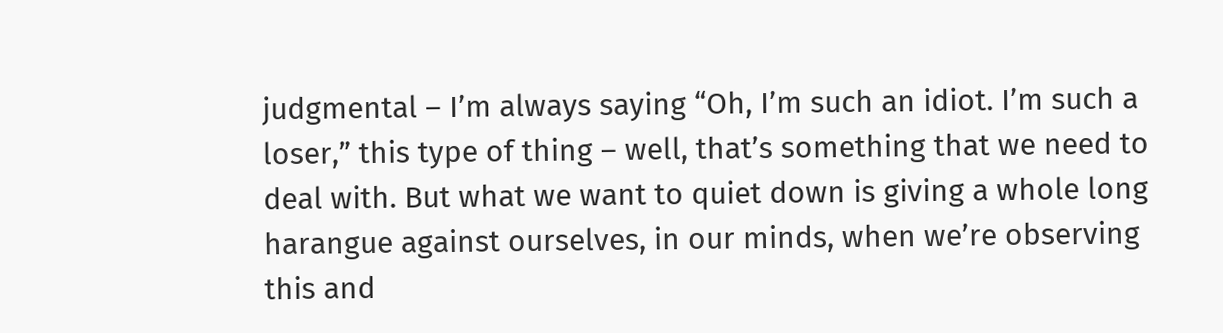judgmental – I’m always saying “Oh, I’m such an idiot. I’m such a loser,” this type of thing – well, that’s something that we need to deal with. But what we want to quiet down is giving a whole long harangue against ourselves, in our minds, when we’re observing this and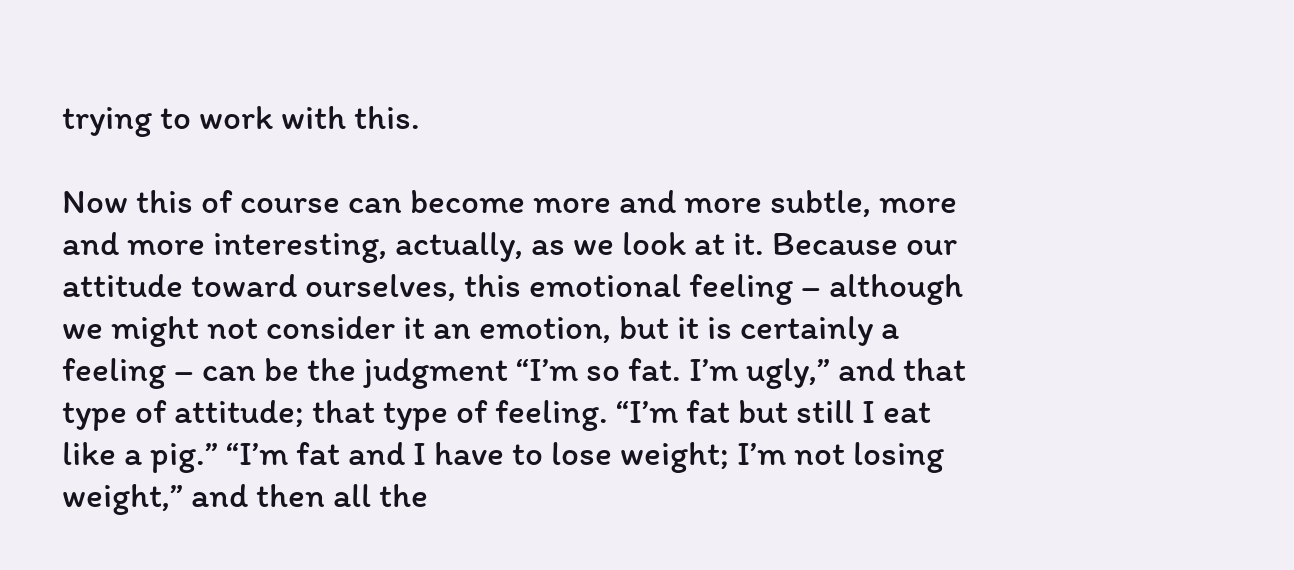trying to work with this.

Now this of course can become more and more subtle, more and more interesting, actually, as we look at it. Because our attitude toward ourselves, this emotional feeling – although we might not consider it an emotion, but it is certainly a feeling – can be the judgment “I’m so fat. I’m ugly,” and that type of attitude; that type of feeling. “I’m fat but still I eat like a pig.” “I’m fat and I have to lose weight; I’m not losing weight,” and then all the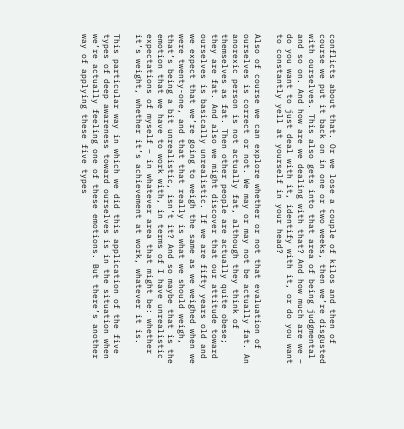conflicts about that. Or we lose a couple of kilos and then of course we put it back on in one or two weeks, then we’re disgusted with ourselves. This also gets into that area of being judgmental and so on. And how are we dealing with that? And how much are we – do you want to just deal with it, identify with it, or do you want to constantly yell at yourself in your head?

Also of course we can explore whether or not that evaluation of ourselves is correct or not. We may or may not be actually fat. An anorexic person is not actually fat, although they think of themselves as fat. Then other people are actually quite obese; they are fat. And also we might discover that our attitude toward ourselves is basically unrealistic. If we are fifty years old and we expect that we’re going to weigh the same as we weighed when we were twenty-one, and that that really is what we should weigh, that’s being a bit unrealistic, isn’t it? And so maybe that is the emotion that we have to work with, in terms of I have unrealistic expectations of myself – in whatever area that might be: whether it’s weight, whether it’s achievement at work, whatever it is.

This particular way in which we did this application of the five types of deep awareness toward ourselves is in the situation when we’re actually feeling one of these emotions. But there’s another way of applying these five types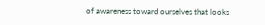of awareness toward ourselves that looks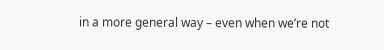in a more general way – even when we’re not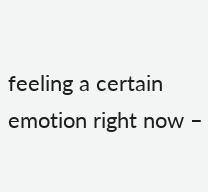feeling a certain emotion right now –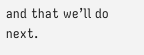and that we’ll do next.